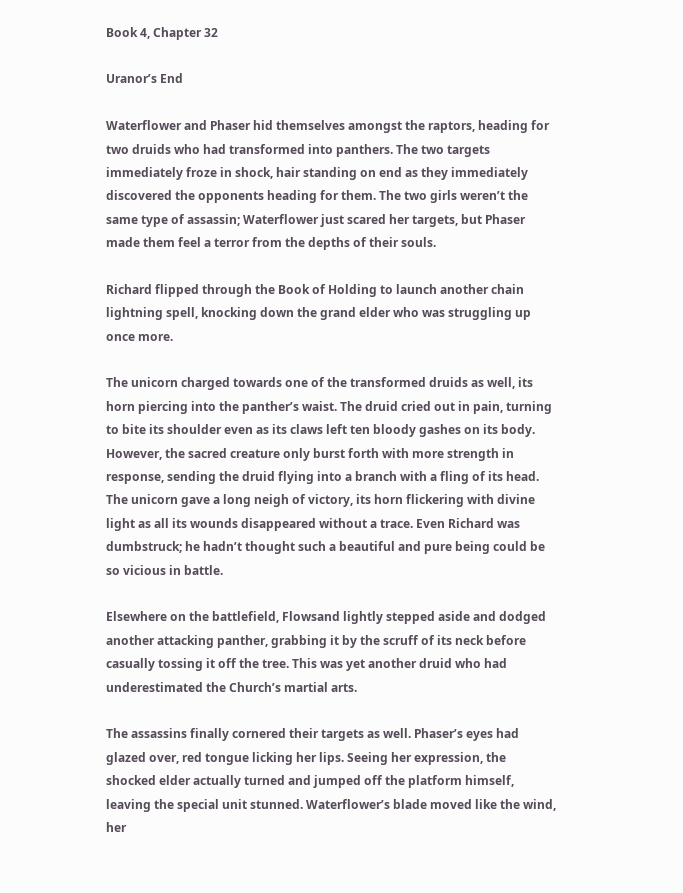Book 4, Chapter 32

Uranor’s End

Waterflower and Phaser hid themselves amongst the raptors, heading for two druids who had transformed into panthers. The two targets immediately froze in shock, hair standing on end as they immediately discovered the opponents heading for them. The two girls weren’t the same type of assassin; Waterflower just scared her targets, but Phaser made them feel a terror from the depths of their souls.

Richard flipped through the Book of Holding to launch another chain lightning spell, knocking down the grand elder who was struggling up once more.

The unicorn charged towards one of the transformed druids as well, its horn piercing into the panther’s waist. The druid cried out in pain, turning to bite its shoulder even as its claws left ten bloody gashes on its body. However, the sacred creature only burst forth with more strength in response, sending the druid flying into a branch with a fling of its head. The unicorn gave a long neigh of victory, its horn flickering with divine light as all its wounds disappeared without a trace. Even Richard was dumbstruck; he hadn’t thought such a beautiful and pure being could be so vicious in battle.

Elsewhere on the battlefield, Flowsand lightly stepped aside and dodged another attacking panther, grabbing it by the scruff of its neck before casually tossing it off the tree. This was yet another druid who had underestimated the Church’s martial arts.

The assassins finally cornered their targets as well. Phaser’s eyes had glazed over, red tongue licking her lips. Seeing her expression, the shocked elder actually turned and jumped off the platform himself, leaving the special unit stunned. Waterflower’s blade moved like the wind, her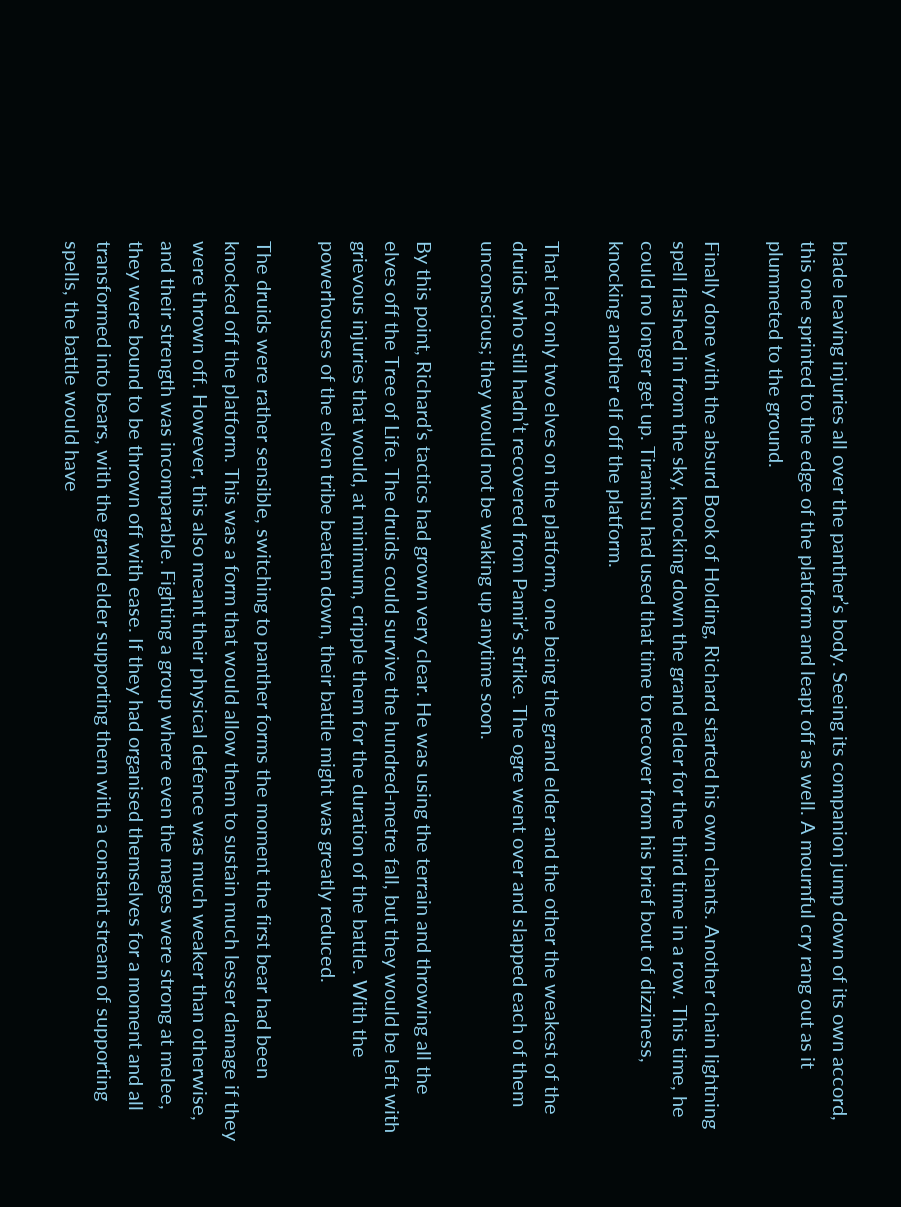blade leaving injuries all over the panther’s body. Seeing its companion jump down of its own accord, this one sprinted to the edge of the platform and leapt off as well. A mournful cry rang out as it plummeted to the ground.

Finally done with the absurd Book of Holding, Richard started his own chants. Another chain lightning spell flashed in from the sky, knocking down the grand elder for the third time in a row. This time, he could no longer get up. Tiramisu had used that time to recover from his brief bout of dizziness, knocking another elf off the platform.

That left only two elves on the platform, one being the grand elder and the other the weakest of the druids who still hadn’t recovered from Pamir’s strike. The ogre went over and slapped each of them unconscious; they would not be waking up anytime soon.

By this point, Richard’s tactics had grown very clear. He was using the terrain and throwing all the elves off the Tree of Life. The druids could survive the hundred-metre fall, but they would be left with grievous injuries that would, at minimum, cripple them for the duration of the battle. With the powerhouses of the elven tribe beaten down, their battle might was greatly reduced.

The druids were rather sensible, switching to panther forms the moment the first bear had been knocked off the platform. This was a form that would allow them to sustain much lesser damage if they were thrown off. However, this also meant their physical defence was much weaker than otherwise, and their strength was incomparable. Fighting a group where even the mages were strong at melee, they were bound to be thrown off with ease. If they had organised themselves for a moment and all transformed into bears, with the grand elder supporting them with a constant stream of supporting spells, the battle would have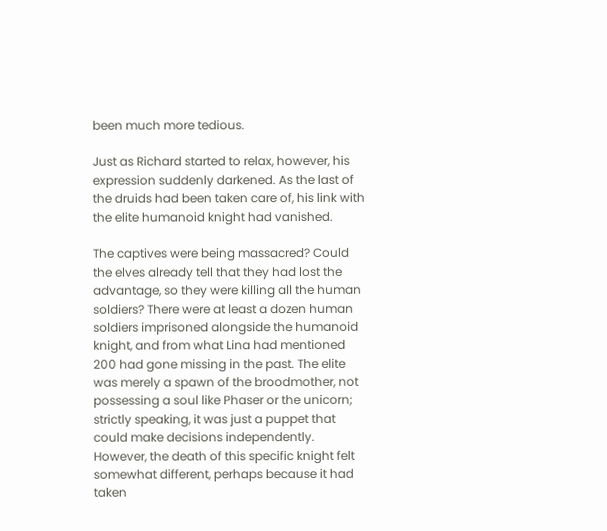been much more tedious.

Just as Richard started to relax, however, his expression suddenly darkened. As the last of the druids had been taken care of, his link with the elite humanoid knight had vanished.

The captives were being massacred? Could the elves already tell that they had lost the advantage, so they were killing all the human soldiers? There were at least a dozen human soldiers imprisoned alongside the humanoid knight, and from what Lina had mentioned 200 had gone missing in the past. The elite was merely a spawn of the broodmother, not possessing a soul like Phaser or the unicorn; strictly speaking, it was just a puppet that could make decisions independently. However, the death of this specific knight felt somewhat different, perhaps because it had taken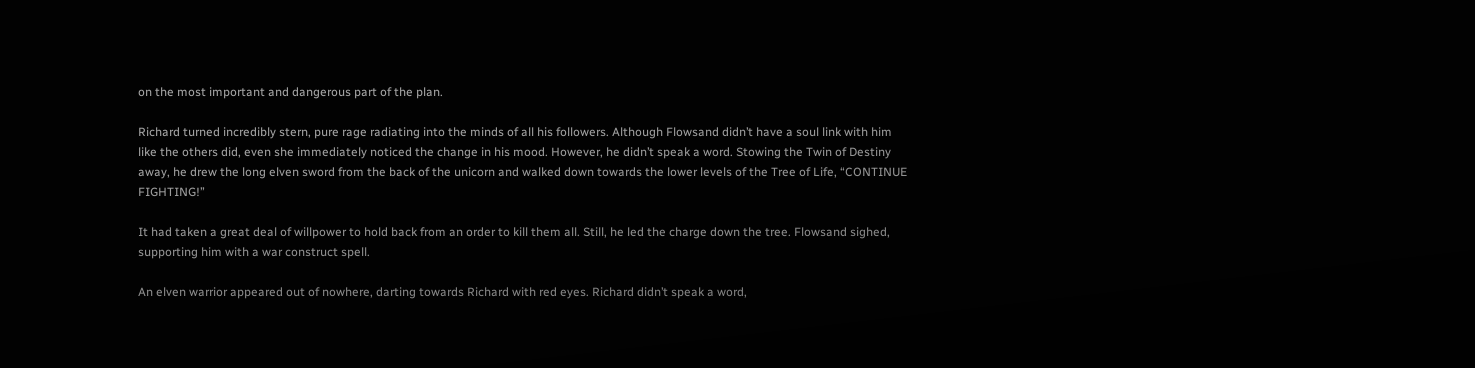on the most important and dangerous part of the plan.

Richard turned incredibly stern, pure rage radiating into the minds of all his followers. Although Flowsand didn’t have a soul link with him like the others did, even she immediately noticed the change in his mood. However, he didn’t speak a word. Stowing the Twin of Destiny away, he drew the long elven sword from the back of the unicorn and walked down towards the lower levels of the Tree of Life, “CONTINUE FIGHTING!”

It had taken a great deal of willpower to hold back from an order to kill them all. Still, he led the charge down the tree. Flowsand sighed, supporting him with a war construct spell.

An elven warrior appeared out of nowhere, darting towards Richard with red eyes. Richard didn’t speak a word,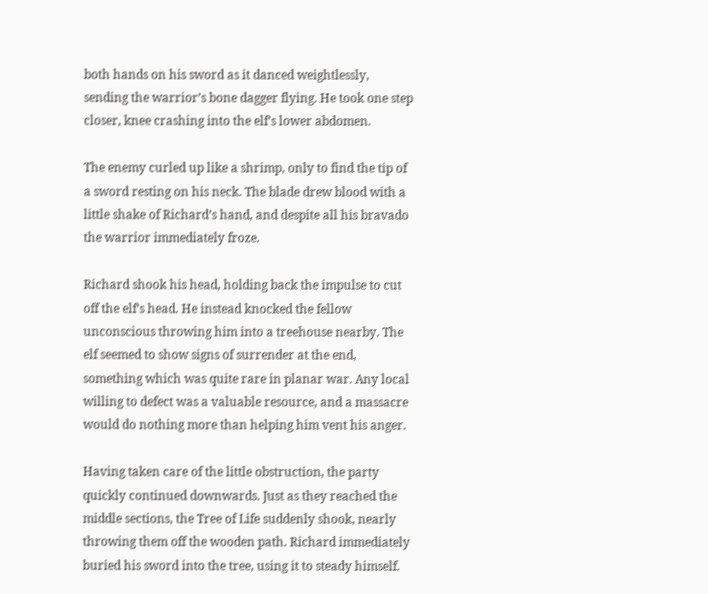both hands on his sword as it danced weightlessly, sending the warrior’s bone dagger flying. He took one step closer, knee crashing into the elf’s lower abdomen.

The enemy curled up like a shrimp, only to find the tip of a sword resting on his neck. The blade drew blood with a little shake of Richard’s hand, and despite all his bravado the warrior immediately froze.

Richard shook his head, holding back the impulse to cut off the elf’s head. He instead knocked the fellow unconscious throwing him into a treehouse nearby. The elf seemed to show signs of surrender at the end, something which was quite rare in planar war. Any local willing to defect was a valuable resource, and a massacre would do nothing more than helping him vent his anger.

Having taken care of the little obstruction, the party quickly continued downwards. Just as they reached the middle sections, the Tree of Life suddenly shook, nearly throwing them off the wooden path. Richard immediately buried his sword into the tree, using it to steady himself.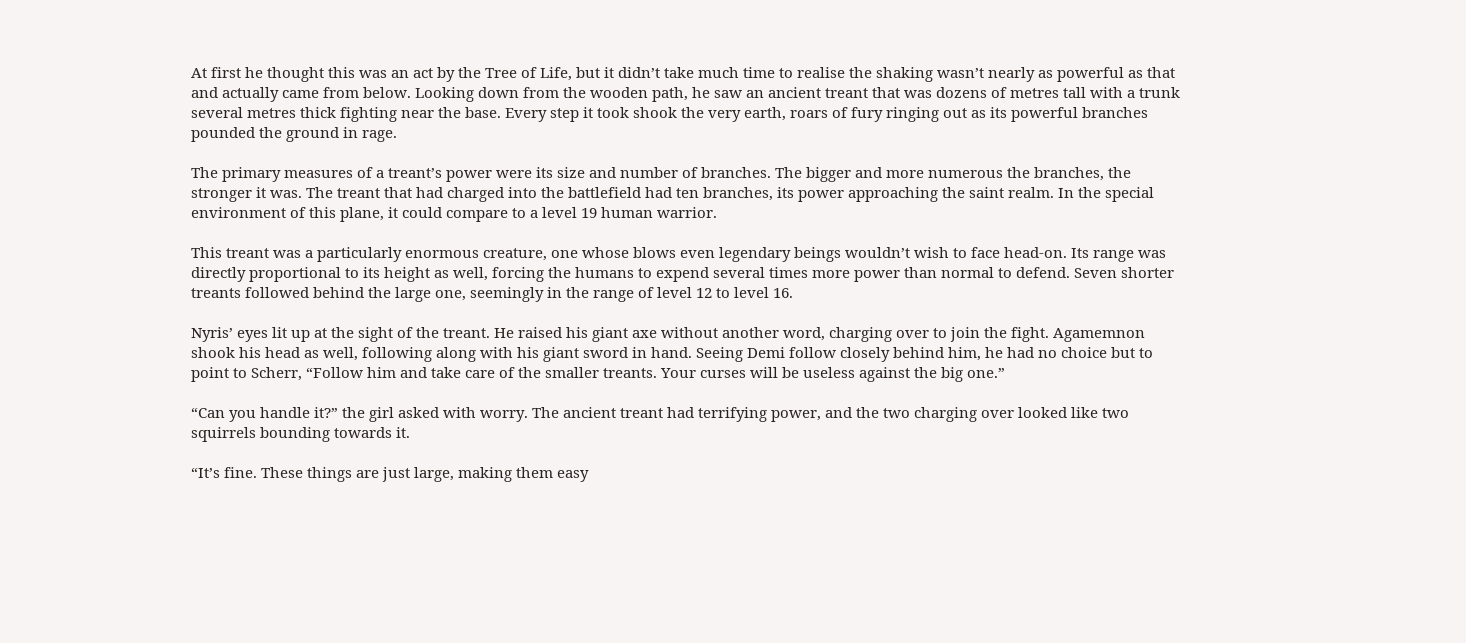At first he thought this was an act by the Tree of Life, but it didn’t take much time to realise the shaking wasn’t nearly as powerful as that and actually came from below. Looking down from the wooden path, he saw an ancient treant that was dozens of metres tall with a trunk several metres thick fighting near the base. Every step it took shook the very earth, roars of fury ringing out as its powerful branches pounded the ground in rage.

The primary measures of a treant’s power were its size and number of branches. The bigger and more numerous the branches, the stronger it was. The treant that had charged into the battlefield had ten branches, its power approaching the saint realm. In the special environment of this plane, it could compare to a level 19 human warrior.

This treant was a particularly enormous creature, one whose blows even legendary beings wouldn’t wish to face head-on. Its range was directly proportional to its height as well, forcing the humans to expend several times more power than normal to defend. Seven shorter treants followed behind the large one, seemingly in the range of level 12 to level 16.

Nyris’ eyes lit up at the sight of the treant. He raised his giant axe without another word, charging over to join the fight. Agamemnon shook his head as well, following along with his giant sword in hand. Seeing Demi follow closely behind him, he had no choice but to point to Scherr, “Follow him and take care of the smaller treants. Your curses will be useless against the big one.”

“Can you handle it?” the girl asked with worry. The ancient treant had terrifying power, and the two charging over looked like two squirrels bounding towards it.

“It’s fine. These things are just large, making them easy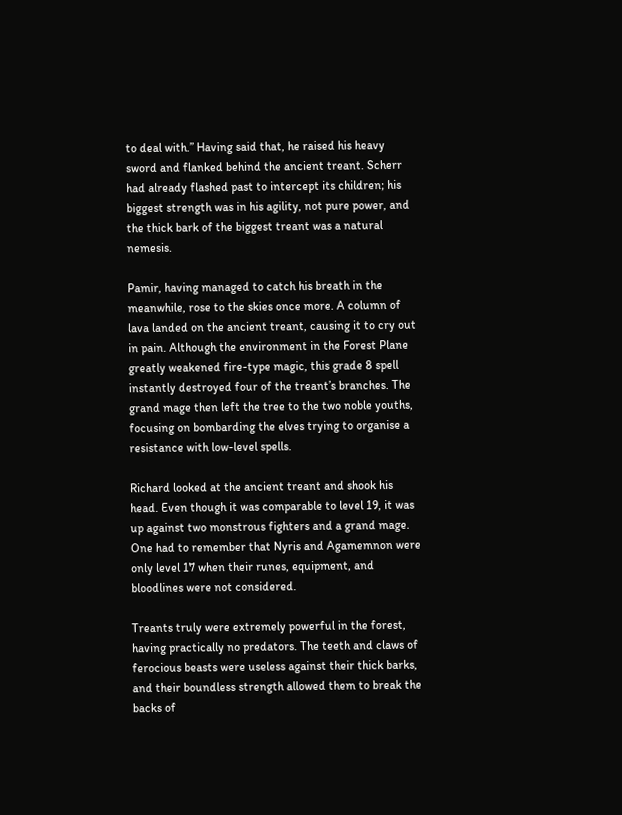to deal with.” Having said that, he raised his heavy sword and flanked behind the ancient treant. Scherr had already flashed past to intercept its children; his biggest strength was in his agility, not pure power, and the thick bark of the biggest treant was a natural nemesis.

Pamir, having managed to catch his breath in the meanwhile, rose to the skies once more. A column of lava landed on the ancient treant, causing it to cry out in pain. Although the environment in the Forest Plane greatly weakened fire-type magic, this grade 8 spell instantly destroyed four of the treant’s branches. The grand mage then left the tree to the two noble youths, focusing on bombarding the elves trying to organise a resistance with low-level spells.

Richard looked at the ancient treant and shook his head. Even though it was comparable to level 19, it was up against two monstrous fighters and a grand mage. One had to remember that Nyris and Agamemnon were only level 17 when their runes, equipment, and bloodlines were not considered.

Treants truly were extremely powerful in the forest, having practically no predators. The teeth and claws of ferocious beasts were useless against their thick barks, and their boundless strength allowed them to break the backs of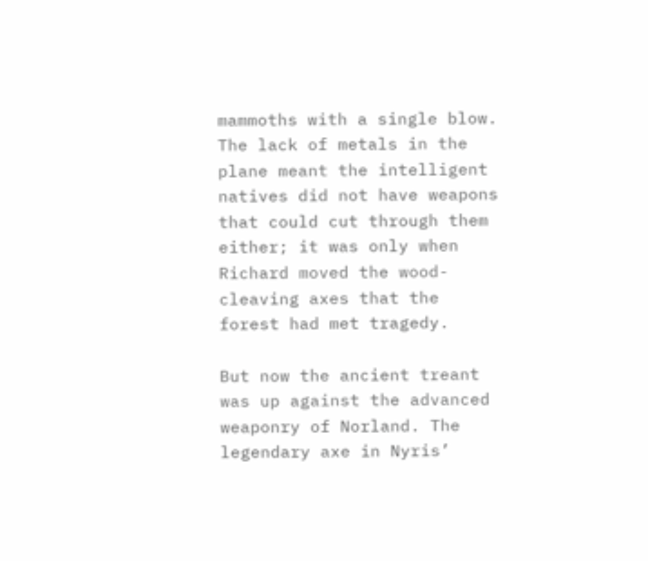mammoths with a single blow. The lack of metals in the plane meant the intelligent natives did not have weapons that could cut through them either; it was only when Richard moved the wood-cleaving axes that the forest had met tragedy.

But now the ancient treant was up against the advanced weaponry of Norland. The legendary axe in Nyris’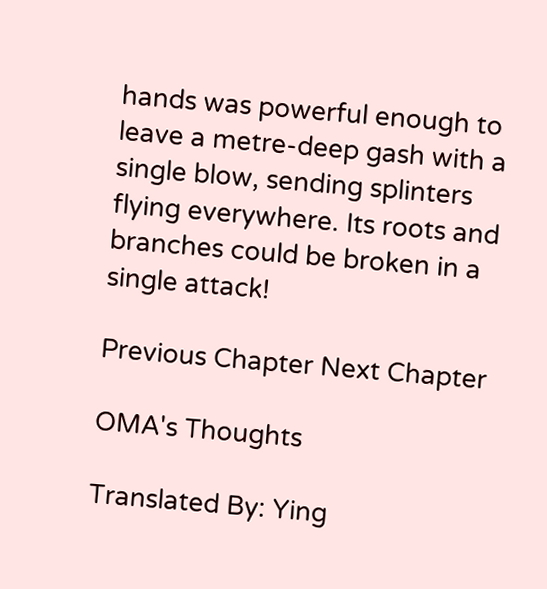hands was powerful enough to leave a metre-deep gash with a single blow, sending splinters flying everywhere. Its roots and branches could be broken in a single attack!

Previous Chapter Next Chapter

OMA's Thoughts

Translated By: Ying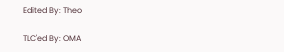Edited By: Theo

TLC'ed By: OMA